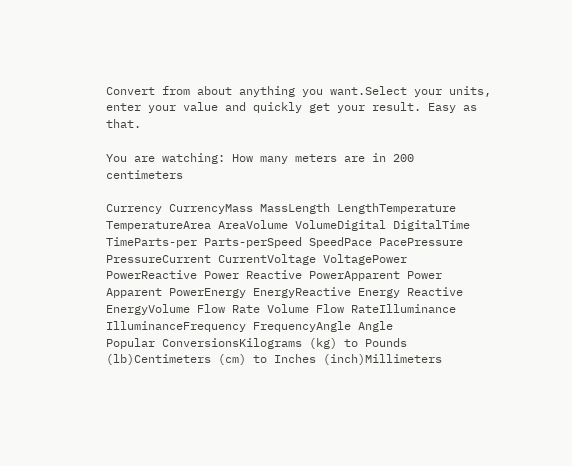Convert from about anything you want.Select your units, enter your value and quickly get your result. Easy as that.

You are watching: How many meters are in 200 centimeters

Currency CurrencyMass MassLength LengthTemperature TemperatureArea AreaVolume VolumeDigital DigitalTime TimeParts-per Parts-perSpeed SpeedPace PacePressure PressureCurrent CurrentVoltage VoltagePower PowerReactive Power Reactive PowerApparent Power Apparent PowerEnergy EnergyReactive Energy Reactive EnergyVolume Flow Rate Volume Flow RateIlluminance IlluminanceFrequency FrequencyAngle Angle
Popular ConversionsKilograms (kg) to Pounds (lb)Centimeters (cm) to Inches (inch)Millimeters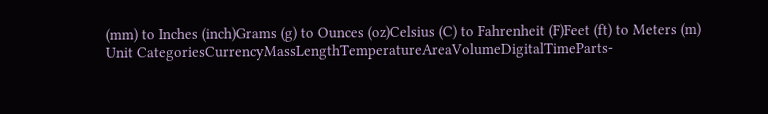(mm) to Inches (inch)Grams (g) to Ounces (oz)Celsius (C) to Fahrenheit (F)Feet (ft) to Meters (m)
Unit CategoriesCurrencyMassLengthTemperatureAreaVolumeDigitalTimeParts-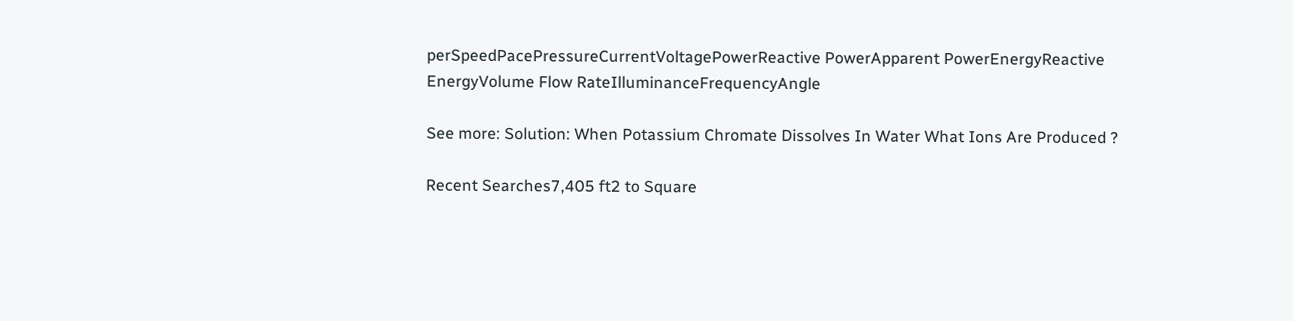perSpeedPacePressureCurrentVoltagePowerReactive PowerApparent PowerEnergyReactive EnergyVolume Flow RateIlluminanceFrequencyAngle

See more: Solution: When Potassium Chromate Dissolves In Water What Ions Are Produced ?

Recent Searches7,405 ft2 to Square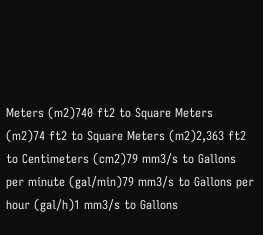Meters (m2)740 ft2 to Square Meters (m2)74 ft2 to Square Meters (m2)2,363 ft2 to Centimeters (cm2)79 mm3/s to Gallons per minute (gal/min)79 mm3/s to Gallons per hour (gal/h)1 mm3/s to Gallons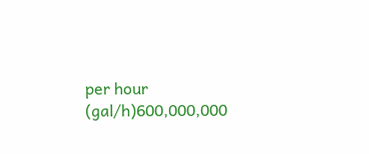per hour (gal/h)600,000,000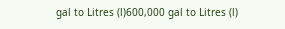gal to Litres (l)600,000 gal to Litres (l)